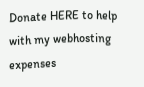Donate HERE to help with my webhosting expenses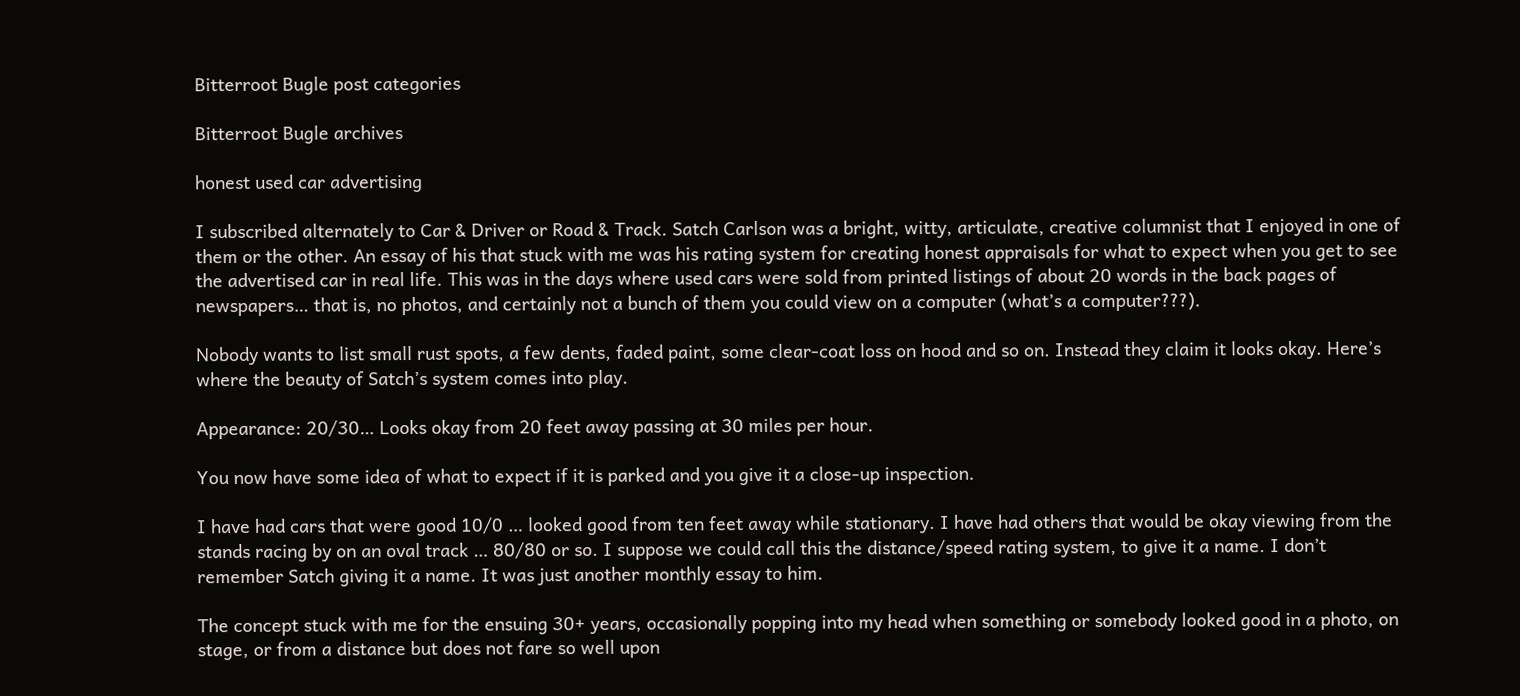Bitterroot Bugle post categories

Bitterroot Bugle archives

honest used car advertising

I subscribed alternately to Car & Driver or Road & Track. Satch Carlson was a bright, witty, articulate, creative columnist that I enjoyed in one of them or the other. An essay of his that stuck with me was his rating system for creating honest appraisals for what to expect when you get to see the advertised car in real life. This was in the days where used cars were sold from printed listings of about 20 words in the back pages of newspapers… that is, no photos, and certainly not a bunch of them you could view on a computer (what’s a computer???).

Nobody wants to list small rust spots, a few dents, faded paint, some clear-coat loss on hood and so on. Instead they claim it looks okay. Here’s where the beauty of Satch’s system comes into play.

Appearance: 20/30… Looks okay from 20 feet away passing at 30 miles per hour.

You now have some idea of what to expect if it is parked and you give it a close-up inspection.

I have had cars that were good 10/0 … looked good from ten feet away while stationary. I have had others that would be okay viewing from the stands racing by on an oval track … 80/80 or so. I suppose we could call this the distance/speed rating system, to give it a name. I don’t remember Satch giving it a name. It was just another monthly essay to him.

The concept stuck with me for the ensuing 30+ years, occasionally popping into my head when something or somebody looked good in a photo, on stage, or from a distance but does not fare so well upon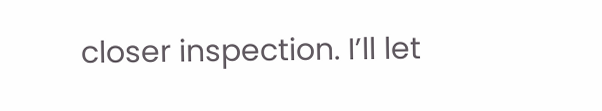closer inspection. I’ll let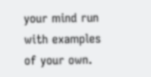your mind run with examples of your own.